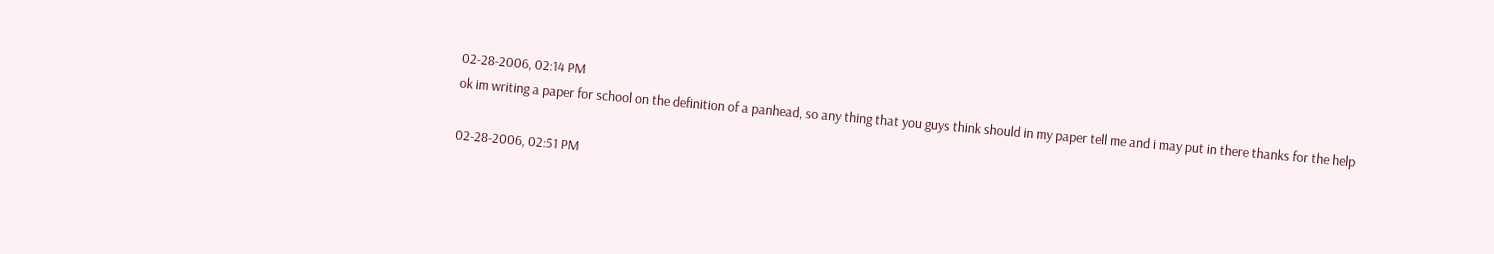02-28-2006, 02:14 PM
ok im writing a paper for school on the definition of a panhead, so any thing that you guys think should in my paper tell me and i may put in there thanks for the help

02-28-2006, 02:51 PM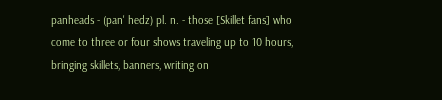panheads - (pan' hedz) pl. n. - those [Skillet fans] who come to three or four shows traveling up to 10 hours, bringing skillets, banners, writing on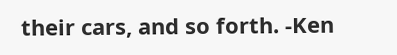their cars, and so forth. -Ken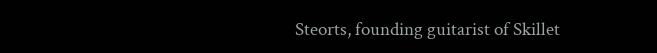Steorts, founding guitarist of Skillet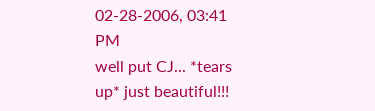02-28-2006, 03:41 PM
well put CJ... *tears up* just beautiful!!!